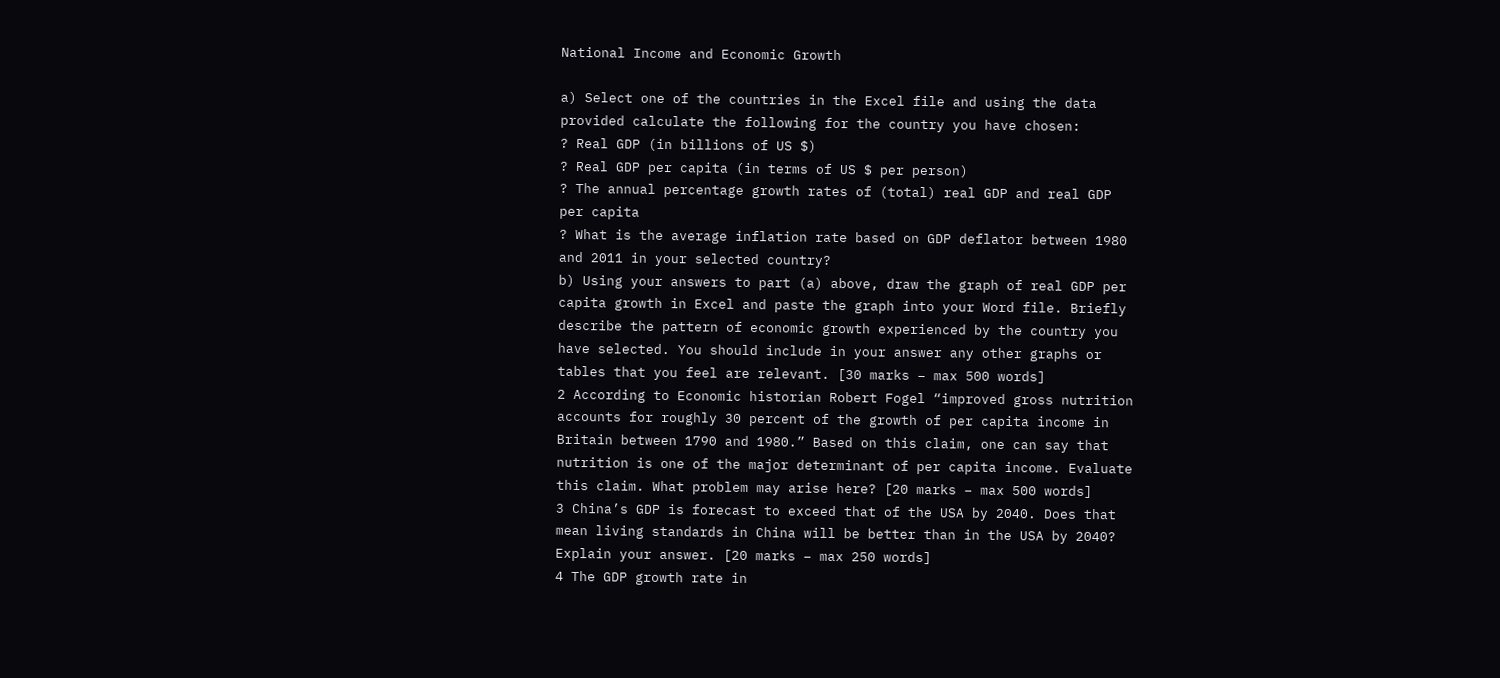National Income and Economic Growth

a) Select one of the countries in the Excel file and using the data
provided calculate the following for the country you have chosen:
? Real GDP (in billions of US $)
? Real GDP per capita (in terms of US $ per person)
? The annual percentage growth rates of (total) real GDP and real GDP
per capita
? What is the average inflation rate based on GDP deflator between 1980
and 2011 in your selected country?
b) Using your answers to part (a) above, draw the graph of real GDP per
capita growth in Excel and paste the graph into your Word file. Briefly
describe the pattern of economic growth experienced by the country you
have selected. You should include in your answer any other graphs or
tables that you feel are relevant. [30 marks – max 500 words]
2 According to Economic historian Robert Fogel “improved gross nutrition
accounts for roughly 30 percent of the growth of per capita income in
Britain between 1790 and 1980.” Based on this claim, one can say that
nutrition is one of the major determinant of per capita income. Evaluate
this claim. What problem may arise here? [20 marks – max 500 words]
3 China’s GDP is forecast to exceed that of the USA by 2040. Does that
mean living standards in China will be better than in the USA by 2040?
Explain your answer. [20 marks – max 250 words]
4 The GDP growth rate in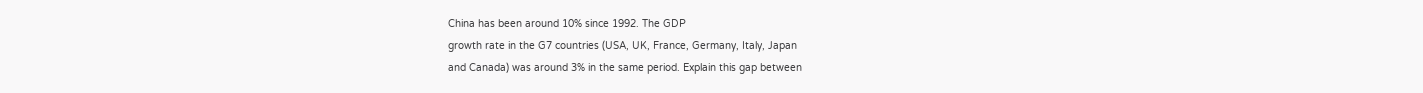China has been around 10% since 1992. The GDP
growth rate in the G7 countries (USA, UK, France, Germany, Italy, Japan
and Canada) was around 3% in the same period. Explain this gap between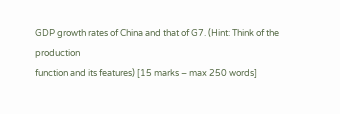GDP growth rates of China and that of G7. (Hint: Think of the production
function and its features) [15 marks – max 250 words]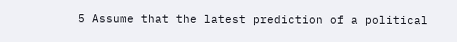5 Assume that the latest prediction of a political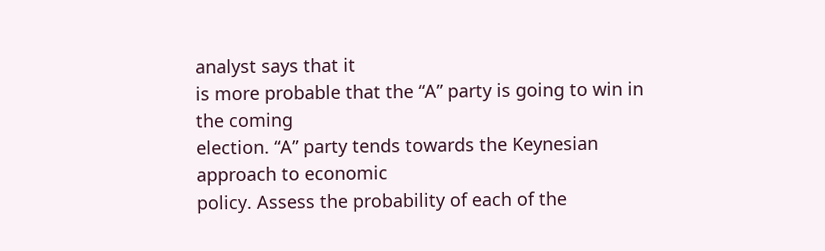analyst says that it
is more probable that the “A” party is going to win in the coming
election. “A” party tends towards the Keynesian approach to economic
policy. Assess the probability of each of the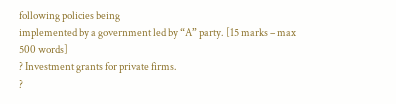following policies being
implemented by a government led by “A” party. [15 marks – max 500 words]
? Investment grants for private firms.
?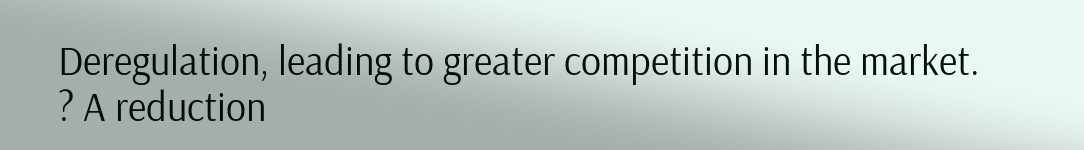Deregulation, leading to greater competition in the market.
? A reduction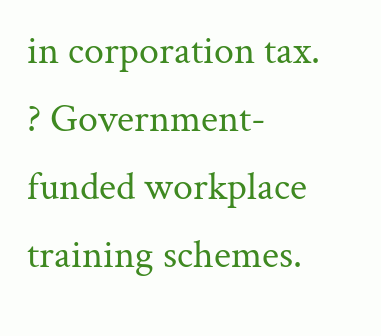in corporation tax.
? Government-funded workplace training schemes.